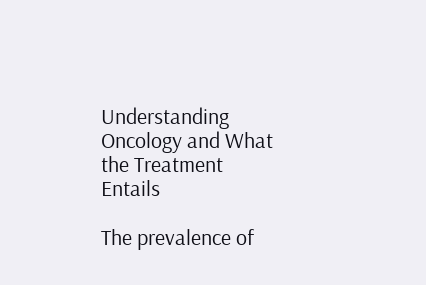Understanding Oncology and What the Treatment Entails

The prevalence of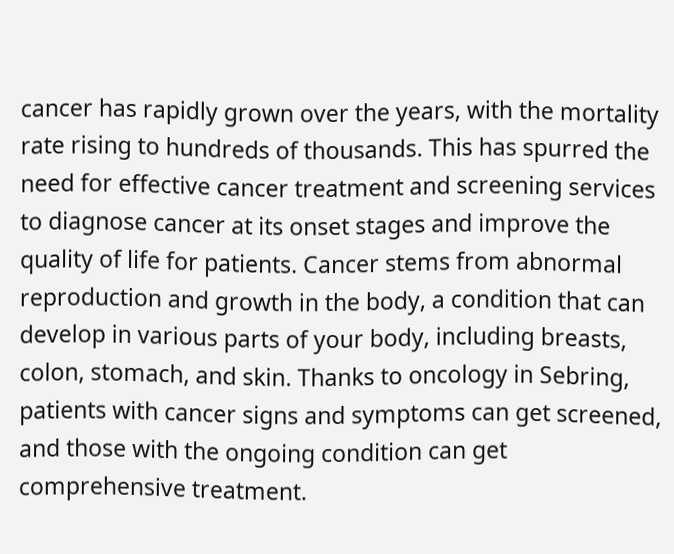cancer has rapidly grown over the years, with the mortality rate rising to hundreds of thousands. This has spurred the need for effective cancer treatment and screening services to diagnose cancer at its onset stages and improve the quality of life for patients. Cancer stems from abnormal reproduction and growth in the body, a condition that can develop in various parts of your body, including breasts, colon, stomach, and skin. Thanks to oncology in Sebring, patients with cancer signs and symptoms can get screened, and those with the ongoing condition can get comprehensive treatment.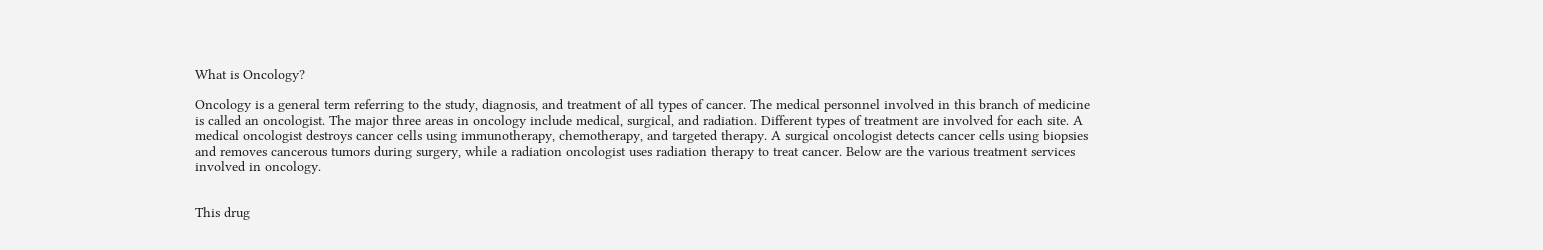What is Oncology?

Oncology is a general term referring to the study, diagnosis, and treatment of all types of cancer. The medical personnel involved in this branch of medicine is called an oncologist. The major three areas in oncology include medical, surgical, and radiation. Different types of treatment are involved for each site. A medical oncologist destroys cancer cells using immunotherapy, chemotherapy, and targeted therapy. A surgical oncologist detects cancer cells using biopsies and removes cancerous tumors during surgery, while a radiation oncologist uses radiation therapy to treat cancer. Below are the various treatment services involved in oncology.


This drug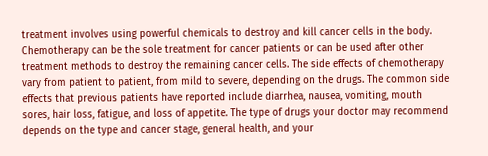treatment involves using powerful chemicals to destroy and kill cancer cells in the body. Chemotherapy can be the sole treatment for cancer patients or can be used after other treatment methods to destroy the remaining cancer cells. The side effects of chemotherapy vary from patient to patient, from mild to severe, depending on the drugs. The common side effects that previous patients have reported include diarrhea, nausea, vomiting, mouth sores, hair loss, fatigue, and loss of appetite. The type of drugs your doctor may recommend depends on the type and cancer stage, general health, and your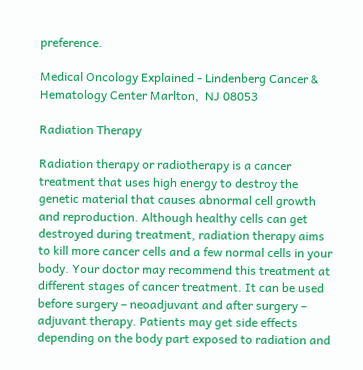preference.

Medical Oncology Explained - Lindenberg Cancer & Hematology Center Marlton,  NJ 08053

Radiation Therapy

Radiation therapy or radiotherapy is a cancer treatment that uses high energy to destroy the genetic material that causes abnormal cell growth and reproduction. Although healthy cells can get destroyed during treatment, radiation therapy aims to kill more cancer cells and a few normal cells in your body. Your doctor may recommend this treatment at different stages of cancer treatment. It can be used before surgery – neoadjuvant and after surgery – adjuvant therapy. Patients may get side effects depending on the body part exposed to radiation and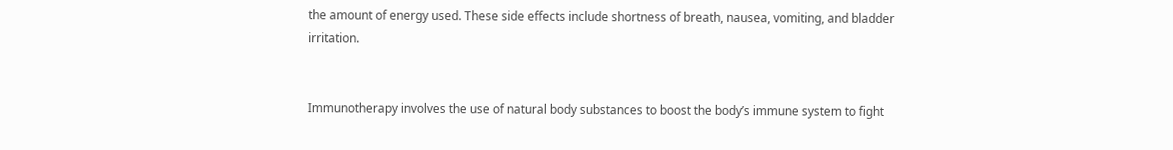the amount of energy used. These side effects include shortness of breath, nausea, vomiting, and bladder irritation.


Immunotherapy involves the use of natural body substances to boost the body’s immune system to fight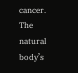cancer. The natural body’s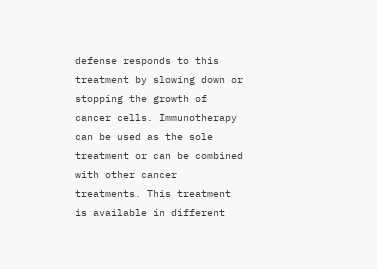defense responds to this treatment by slowing down or stopping the growth of cancer cells. Immunotherapy can be used as the sole treatment or can be combined with other cancer treatments. This treatment is available in different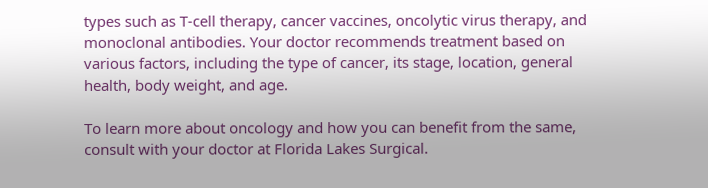types such as T-cell therapy, cancer vaccines, oncolytic virus therapy, and monoclonal antibodies. Your doctor recommends treatment based on various factors, including the type of cancer, its stage, location, general health, body weight, and age.

To learn more about oncology and how you can benefit from the same, consult with your doctor at Florida Lakes Surgical.